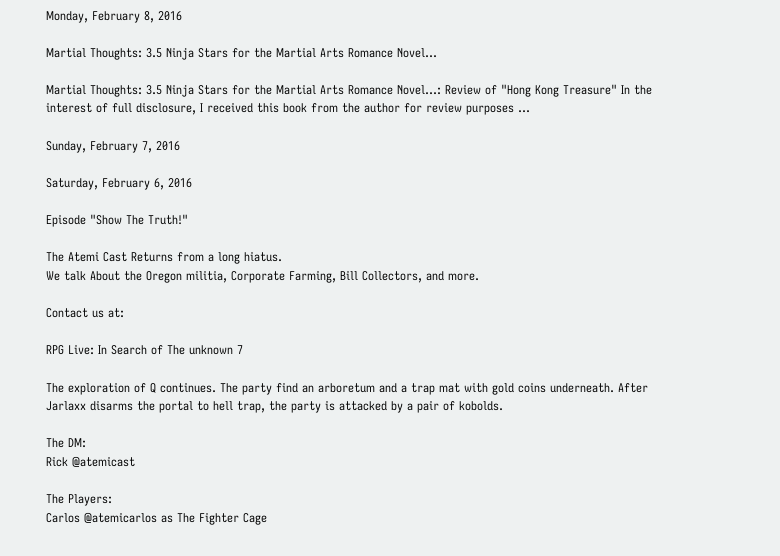Monday, February 8, 2016

Martial Thoughts: 3.5 Ninja Stars for the Martial Arts Romance Novel...

Martial Thoughts: 3.5 Ninja Stars for the Martial Arts Romance Novel...: Review of "Hong Kong Treasure" In the interest of full disclosure, I received this book from the author for review purposes ...

Sunday, February 7, 2016

Saturday, February 6, 2016

Episode "Show The Truth!"

The Atemi Cast Returns from a long hiatus.
We talk About the Oregon militia, Corporate Farming, Bill Collectors, and more.

Contact us at:

RPG Live: In Search of The unknown 7

The exploration of Q continues. The party find an arboretum and a trap mat with gold coins underneath. After Jarlaxx disarms the portal to hell trap, the party is attacked by a pair of kobolds.

The DM:
Rick @atemicast

The Players:
Carlos @atemicarlos as The Fighter Cage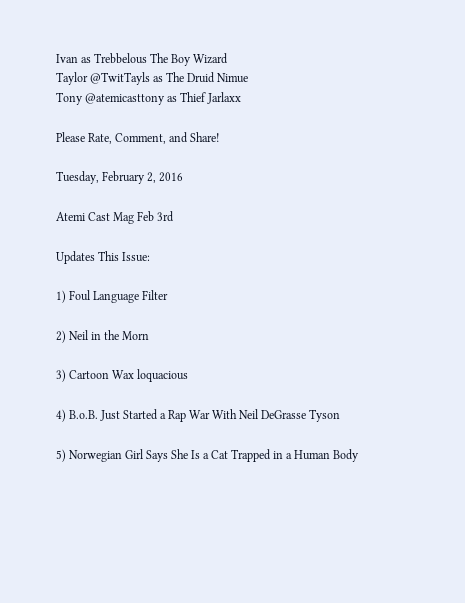Ivan as Trebbelous The Boy Wizard
Taylor @TwitTayls as The Druid Nimue
Tony @atemicasttony as Thief Jarlaxx

Please Rate, Comment, and Share!

Tuesday, February 2, 2016

Atemi Cast Mag Feb 3rd

Updates This Issue:

1) Foul Language Filter

2) Neil in the Morn

3) Cartoon Wax loquacious

4) B.o.B. Just Started a Rap War With Neil DeGrasse Tyson

5) Norwegian Girl Says She Is a Cat Trapped in a Human Body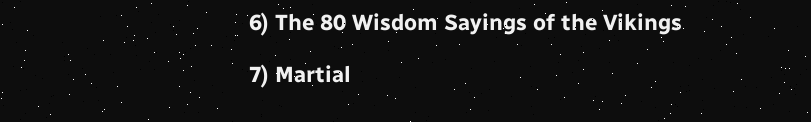6) The 80 Wisdom Sayings of the Vikings

7) Martial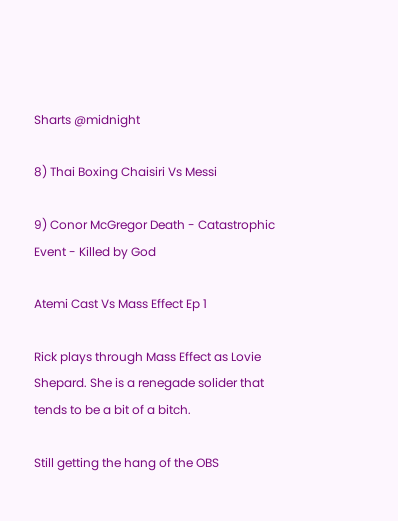Sharts @midnight

8) Thai Boxing Chaisiri Vs Messi

9) Conor McGregor Death - Catastrophic Event - Killed by God

Atemi Cast Vs Mass Effect Ep 1

Rick plays through Mass Effect as Lovie Shepard. She is a renegade solider that tends to be a bit of a bitch.

Still getting the hang of the OBS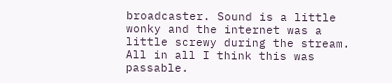broadcaster. Sound is a little wonky and the internet was a little screwy during the stream. All in all I think this was passable.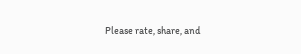Please rate, share, and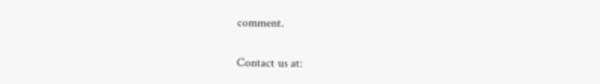comment.

Contact us at: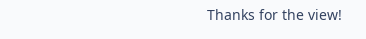Thanks for the view!